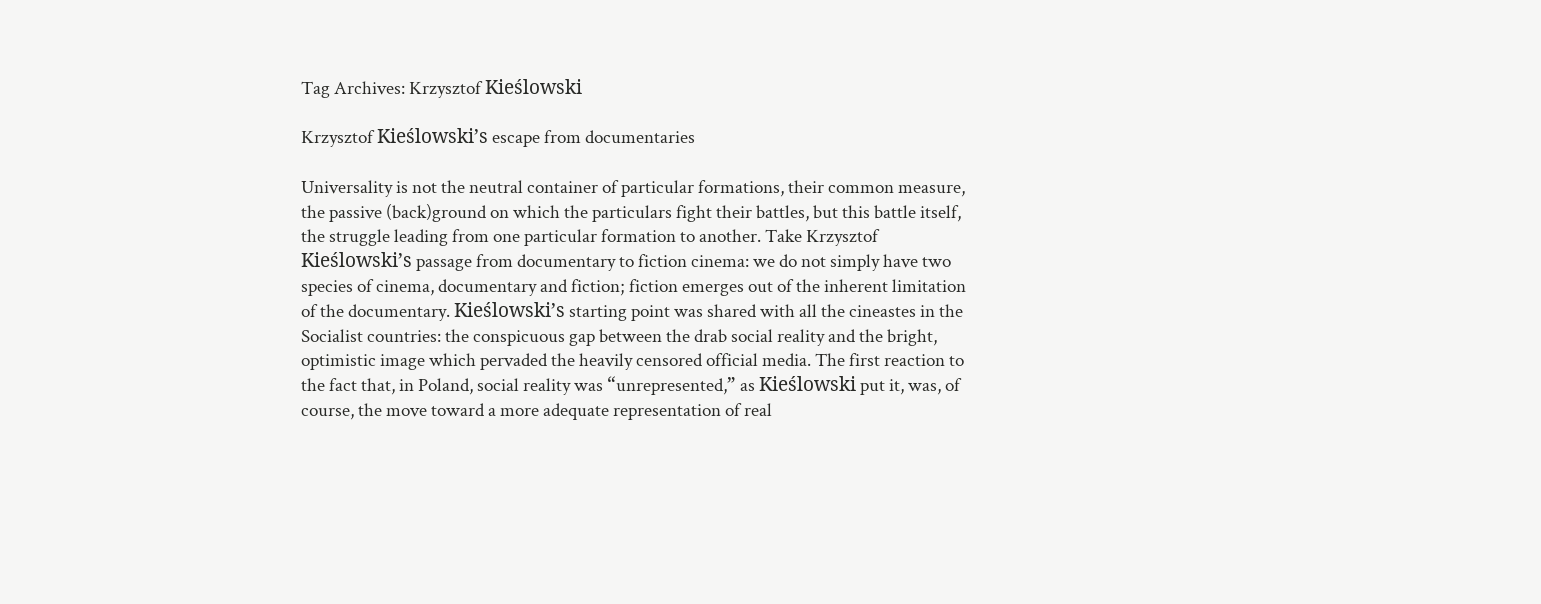Tag Archives: Krzysztof Kieślowski

Krzysztof Kieślowski’s escape from documentaries

Universality is not the neutral container of particular formations, their common measure, the passive (back)ground on which the particulars fight their battles, but this battle itself, the struggle leading from one particular formation to another. Take Krzysztof Kieślowski’s passage from documentary to fiction cinema: we do not simply have two species of cinema, documentary and fiction; fiction emerges out of the inherent limitation of the documentary. Kieślowski’s starting point was shared with all the cineastes in the Socialist countries: the conspicuous gap between the drab social reality and the bright, optimistic image which pervaded the heavily censored official media. The first reaction to the fact that, in Poland, social reality was “unrepresented,” as Kieślowski put it, was, of course, the move toward a more adequate representation of real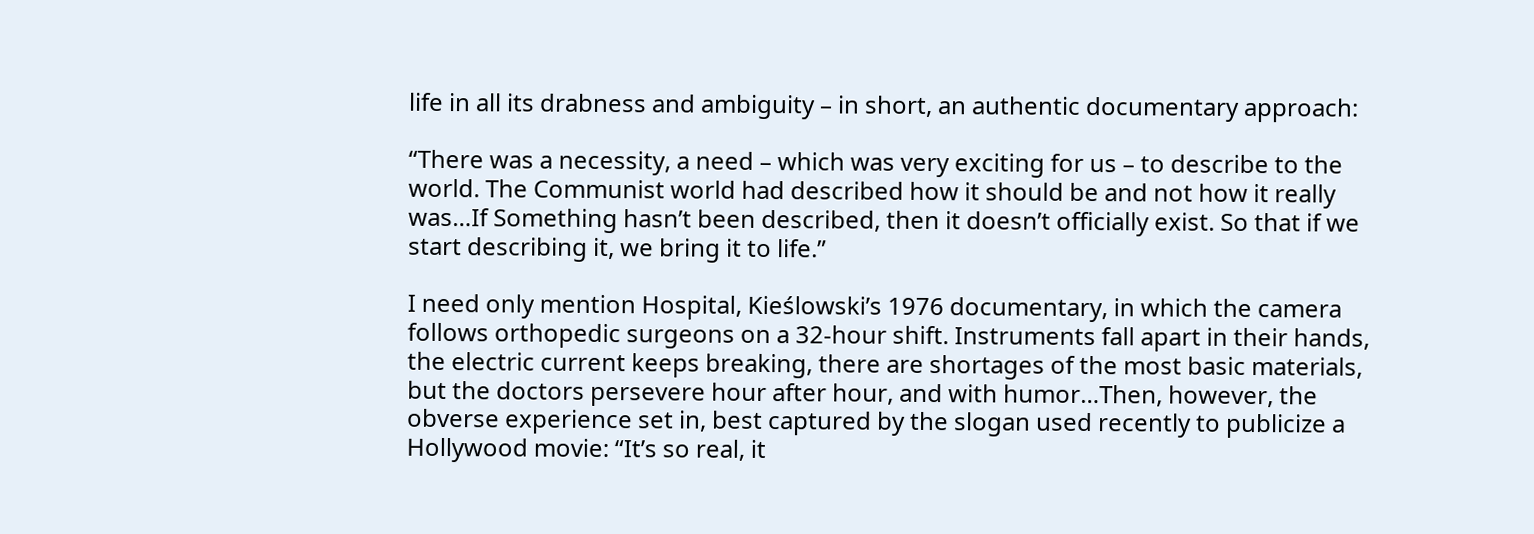life in all its drabness and ambiguity – in short, an authentic documentary approach:

“There was a necessity, a need – which was very exciting for us – to describe to the world. The Communist world had described how it should be and not how it really was…If Something hasn’t been described, then it doesn’t officially exist. So that if we start describing it, we bring it to life.”

I need only mention Hospital, Kieślowski’s 1976 documentary, in which the camera follows orthopedic surgeons on a 32-hour shift. Instruments fall apart in their hands, the electric current keeps breaking, there are shortages of the most basic materials, but the doctors persevere hour after hour, and with humor…Then, however, the obverse experience set in, best captured by the slogan used recently to publicize a Hollywood movie: “It’s so real, it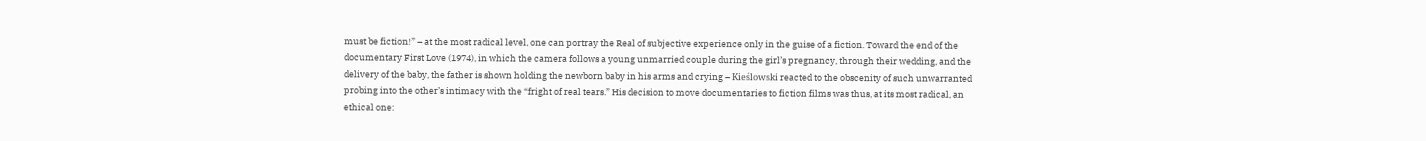must be fiction!” – at the most radical level, one can portray the Real of subjective experience only in the guise of a fiction. Toward the end of the documentary First Love (1974), in which the camera follows a young unmarried couple during the girl’s pregnancy, through their wedding, and the delivery of the baby, the father is shown holding the newborn baby in his arms and crying – Kieślowski reacted to the obscenity of such unwarranted probing into the other’s intimacy with the “fright of real tears.” His decision to move documentaries to fiction films was thus, at its most radical, an ethical one: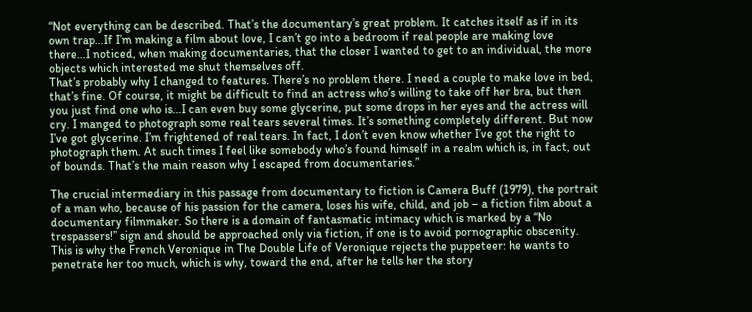“Not everything can be described. That’s the documentary’s great problem. It catches itself as if in its own trap…If I’m making a film about love, I can’t go into a bedroom if real people are making love there…I noticed, when making documentaries, that the closer I wanted to get to an individual, the more objects which interested me shut themselves off.
That’s probably why I changed to features. There’s no problem there. I need a couple to make love in bed, that’s fine. Of course, it might be difficult to find an actress who’s willing to take off her bra, but then you just find one who is…I can even buy some glycerine, put some drops in her eyes and the actress will cry. I manged to photograph some real tears several times. It’s something completely different. But now I’ve got glycerine. I’m frightened of real tears. In fact, I don’t even know whether I’ve got the right to photograph them. At such times I feel like somebody who’s found himself in a realm which is, in fact, out of bounds. That’s the main reason why I escaped from documentaries.”

The crucial intermediary in this passage from documentary to fiction is Camera Buff (1979), the portrait of a man who, because of his passion for the camera, loses his wife, child, and job – a fiction film about a documentary filmmaker. So there is a domain of fantasmatic intimacy which is marked by a “No trespassers!” sign and should be approached only via fiction, if one is to avoid pornographic obscenity. This is why the French Veronique in The Double Life of Veronique rejects the puppeteer: he wants to penetrate her too much, which is why, toward the end, after he tells her the story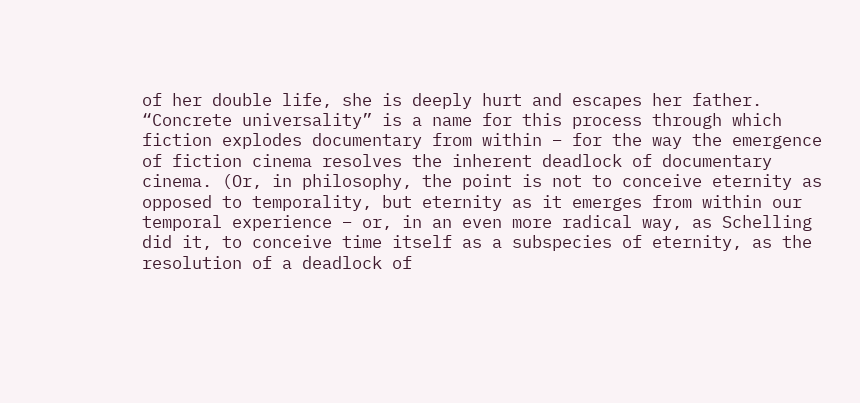of her double life, she is deeply hurt and escapes her father. “Concrete universality” is a name for this process through which fiction explodes documentary from within – for the way the emergence of fiction cinema resolves the inherent deadlock of documentary cinema. (Or, in philosophy, the point is not to conceive eternity as opposed to temporality, but eternity as it emerges from within our temporal experience – or, in an even more radical way, as Schelling did it, to conceive time itself as a subspecies of eternity, as the resolution of a deadlock of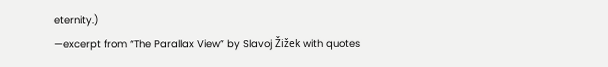eternity.)
—excerpt from “The Parallax View” by Slavoj Žižek with quotes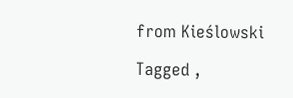from Kieślowski

Tagged ,